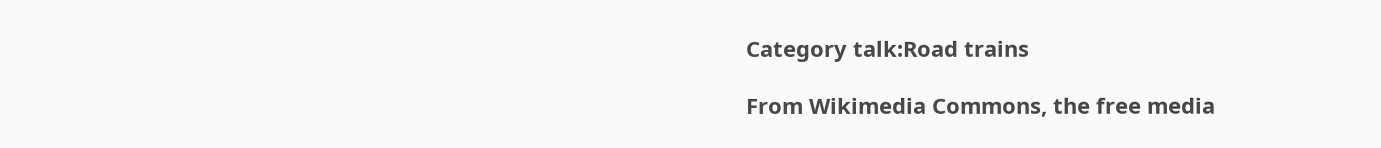Category talk:Road trains

From Wikimedia Commons, the free media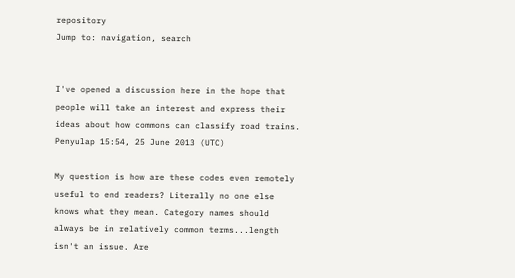repository
Jump to: navigation, search


I've opened a discussion here in the hope that people will take an interest and express their ideas about how commons can classify road trains. Penyulap 15:54, 25 June 2013 (UTC)

My question is how are these codes even remotely useful to end readers? Literally no one else knows what they mean. Category names should always be in relatively common terms...length isn't an issue. Are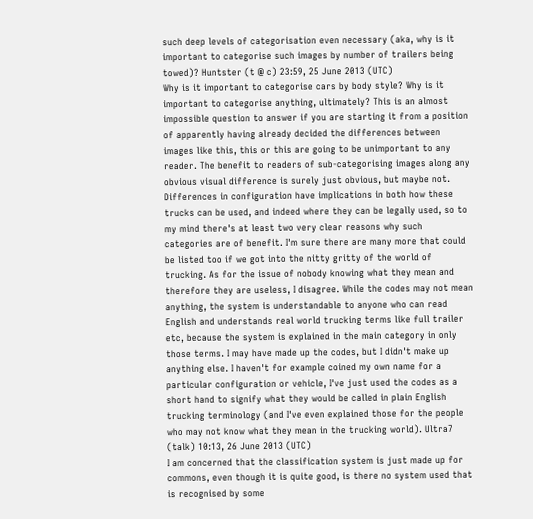such deep levels of categorisation even necessary (aka, why is it important to categorise such images by number of trailers being towed)? Huntster (t @ c) 23:59, 25 June 2013 (UTC)
Why is it important to categorise cars by body style? Why is it important to categorise anything, ultimately? This is an almost impossible question to answer if you are starting it from a position of apparently having already decided the differences between images like this, this or this are going to be unimportant to any reader. The benefit to readers of sub-categorising images along any obvious visual difference is surely just obvious, but maybe not. Differences in configuration have implications in both how these trucks can be used, and indeed where they can be legally used, so to my mind there's at least two very clear reasons why such categories are of benefit. I'm sure there are many more that could be listed too if we got into the nitty gritty of the world of trucking. As for the issue of nobody knowing what they mean and therefore they are useless, I disagree. While the codes may not mean anything, the system is understandable to anyone who can read English and understands real world trucking terms like full trailer etc, because the system is explained in the main category in only those terms. I may have made up the codes, but I didn't make up anything else. I haven't for example coined my own name for a particular configuration or vehicle, I've just used the codes as a short hand to signify what they would be called in plain English trucking terminology (and I've even explained those for the people who may not know what they mean in the trucking world). Ultra7 (talk) 10:13, 26 June 2013 (UTC)
I am concerned that the classification system is just made up for commons, even though it is quite good, is there no system used that is recognised by some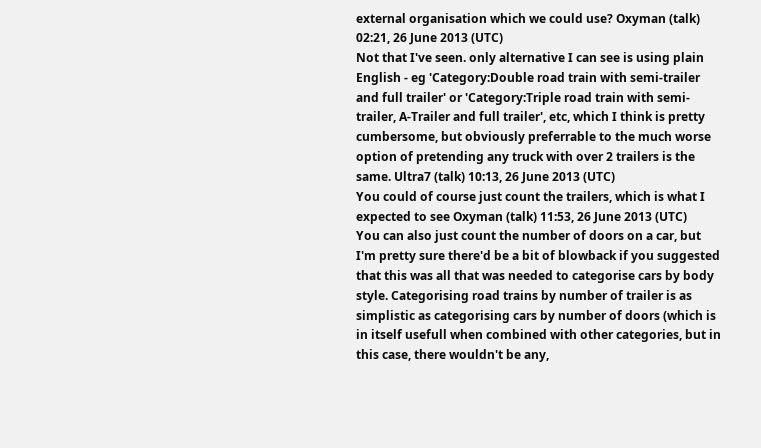external organisation which we could use? Oxyman (talk) 02:21, 26 June 2013 (UTC)
Not that I've seen. only alternative I can see is using plain English - eg 'Category:Double road train with semi-trailer and full trailer' or 'Category:Triple road train with semi-trailer, A-Trailer and full trailer', etc, which I think is pretty cumbersome, but obviously preferrable to the much worse option of pretending any truck with over 2 trailers is the same. Ultra7 (talk) 10:13, 26 June 2013 (UTC)
You could of course just count the trailers, which is what I expected to see Oxyman (talk) 11:53, 26 June 2013 (UTC)
You can also just count the number of doors on a car, but I'm pretty sure there'd be a bit of blowback if you suggested that this was all that was needed to categorise cars by body style. Categorising road trains by number of trailer is as simplistic as categorising cars by number of doors (which is in itself usefull when combined with other categories, but in this case, there wouldn't be any,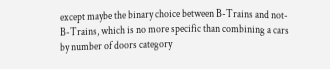except maybe the binary choice between B-Trains and not-B-Trains, which is no more specific than combining a cars by number of doors category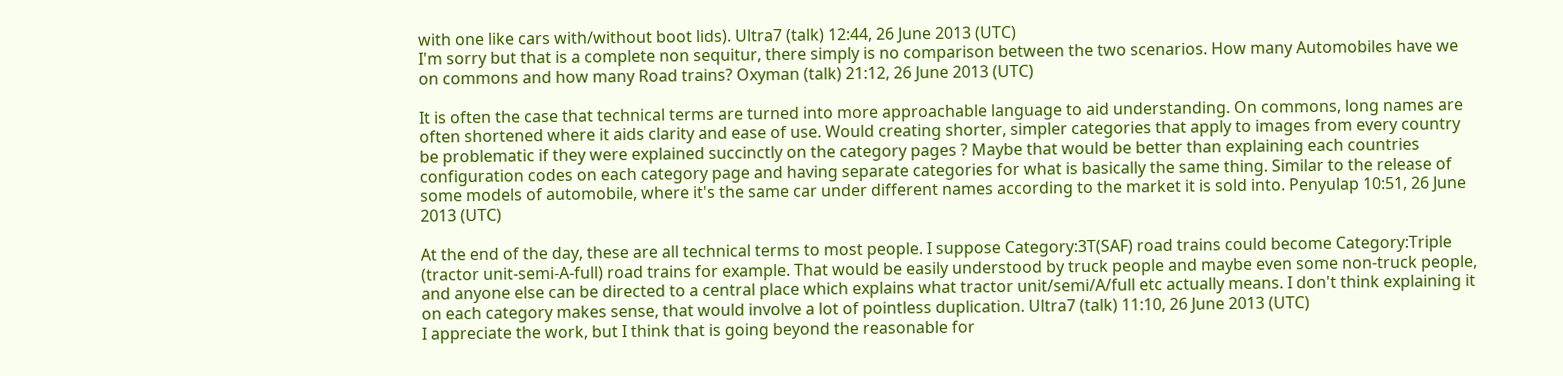with one like cars with/without boot lids). Ultra7 (talk) 12:44, 26 June 2013 (UTC)
I'm sorry but that is a complete non sequitur, there simply is no comparison between the two scenarios. How many Automobiles have we on commons and how many Road trains? Oxyman (talk) 21:12, 26 June 2013 (UTC)

It is often the case that technical terms are turned into more approachable language to aid understanding. On commons, long names are often shortened where it aids clarity and ease of use. Would creating shorter, simpler categories that apply to images from every country be problematic if they were explained succinctly on the category pages ? Maybe that would be better than explaining each countries configuration codes on each category page and having separate categories for what is basically the same thing. Similar to the release of some models of automobile, where it's the same car under different names according to the market it is sold into. Penyulap 10:51, 26 June 2013 (UTC)

At the end of the day, these are all technical terms to most people. I suppose Category:3T(SAF) road trains could become Category:Triple (tractor unit-semi-A-full) road trains for example. That would be easily understood by truck people and maybe even some non-truck people, and anyone else can be directed to a central place which explains what tractor unit/semi/A/full etc actually means. I don't think explaining it on each category makes sense, that would involve a lot of pointless duplication. Ultra7 (talk) 11:10, 26 June 2013 (UTC)
I appreciate the work, but I think that is going beyond the reasonable for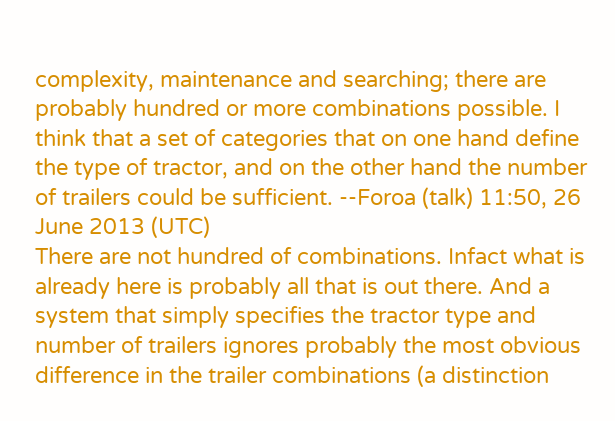complexity, maintenance and searching; there are probably hundred or more combinations possible. I think that a set of categories that on one hand define the type of tractor, and on the other hand the number of trailers could be sufficient. --Foroa (talk) 11:50, 26 June 2013 (UTC)
There are not hundred of combinations. Infact what is already here is probably all that is out there. And a system that simply specifies the tractor type and number of trailers ignores probably the most obvious difference in the trailer combinations (a distinction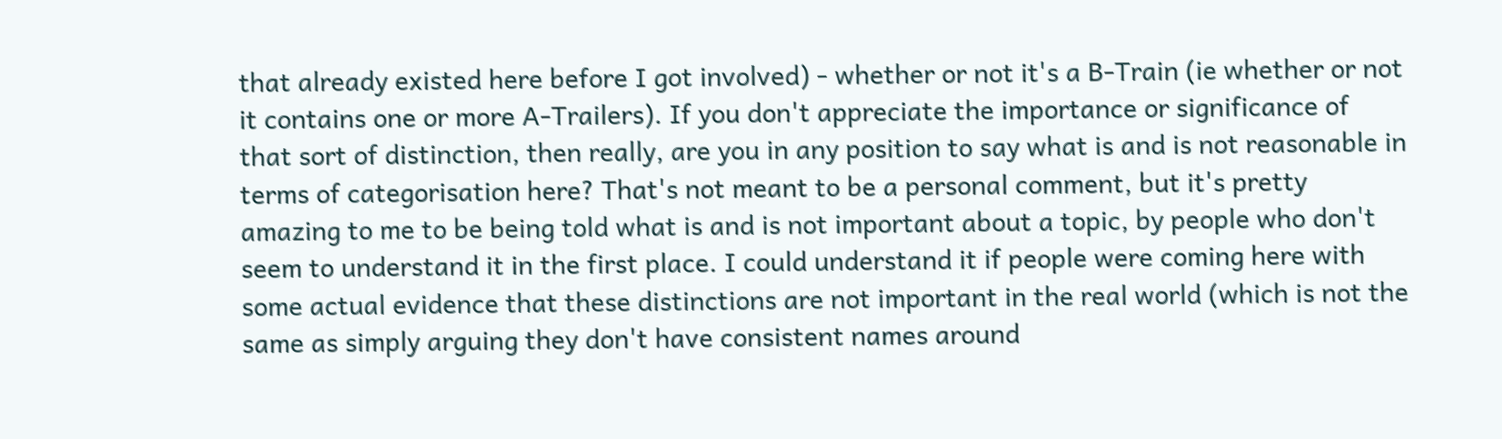that already existed here before I got involved) - whether or not it's a B-Train (ie whether or not it contains one or more A-Trailers). If you don't appreciate the importance or significance of that sort of distinction, then really, are you in any position to say what is and is not reasonable in terms of categorisation here? That's not meant to be a personal comment, but it's pretty amazing to me to be being told what is and is not important about a topic, by people who don't seem to understand it in the first place. I could understand it if people were coming here with some actual evidence that these distinctions are not important in the real world (which is not the same as simply arguing they don't have consistent names around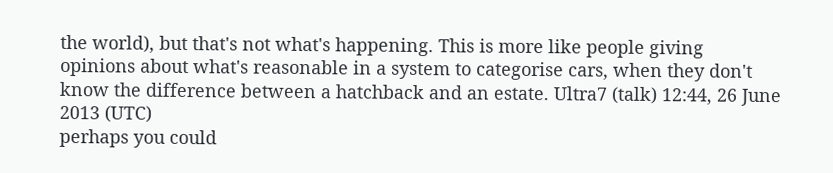the world), but that's not what's happening. This is more like people giving opinions about what's reasonable in a system to categorise cars, when they don't know the difference between a hatchback and an estate. Ultra7 (talk) 12:44, 26 June 2013 (UTC)
perhaps you could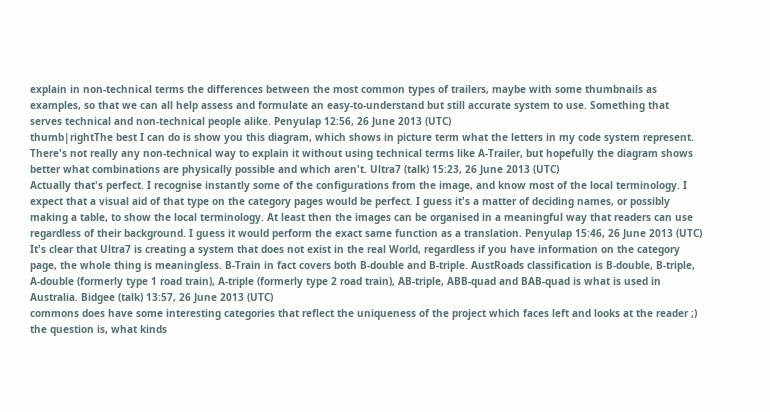explain in non-technical terms the differences between the most common types of trailers, maybe with some thumbnails as examples, so that we can all help assess and formulate an easy-to-understand but still accurate system to use. Something that serves technical and non-technical people alike. Penyulap 12:56, 26 June 2013 (UTC)
thumb|rightThe best I can do is show you this diagram, which shows in picture term what the letters in my code system represent. There's not really any non-technical way to explain it without using technical terms like A-Trailer, but hopefully the diagram shows better what combinations are physically possible and which aren't. Ultra7 (talk) 15:23, 26 June 2013 (UTC)
Actually that's perfect. I recognise instantly some of the configurations from the image, and know most of the local terminology. I expect that a visual aid of that type on the category pages would be perfect. I guess it's a matter of deciding names, or possibly making a table, to show the local terminology. At least then the images can be organised in a meaningful way that readers can use regardless of their background. I guess it would perform the exact same function as a translation. Penyulap 15:46, 26 June 2013 (UTC)
It's clear that Ultra7 is creating a system that does not exist in the real World, regardless if you have information on the category page, the whole thing is meaningless. B-Train in fact covers both B-double and B-triple. AustRoads classification is B-double, B-triple, A-double (formerly type 1 road train), A-triple (formerly type 2 road train), AB-triple, ABB-quad and BAB-quad is what is used in Australia. Bidgee (talk) 13:57, 26 June 2013 (UTC)
commons does have some interesting categories that reflect the uniqueness of the project which faces left and looks at the reader ;) the question is, what kinds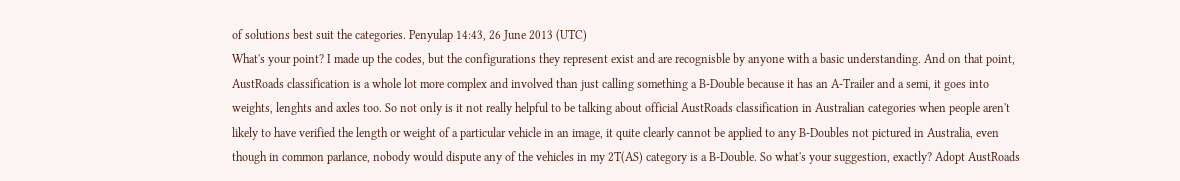of solutions best suit the categories. Penyulap 14:43, 26 June 2013 (UTC)
What's your point? I made up the codes, but the configurations they represent exist and are recognisble by anyone with a basic understanding. And on that point, AustRoads classification is a whole lot more complex and involved than just calling something a B-Double because it has an A-Trailer and a semi, it goes into weights, lenghts and axles too. So not only is it not really helpful to be talking about official AustRoads classification in Australian categories when people aren't likely to have verified the length or weight of a particular vehicle in an image, it quite clearly cannot be applied to any B-Doubles not pictured in Australia, even though in common parlance, nobody would dispute any of the vehicles in my 2T(AS) category is a B-Double. So what's your suggestion, exactly? Adopt AustRoads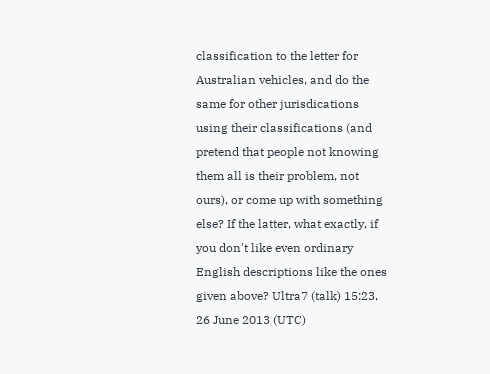classification to the letter for Australian vehicles, and do the same for other jurisdications using their classifications (and pretend that people not knowing them all is their problem, not ours), or come up with something else? If the latter, what exactly, if you don't like even ordinary English descriptions like the ones given above? Ultra7 (talk) 15:23, 26 June 2013 (UTC)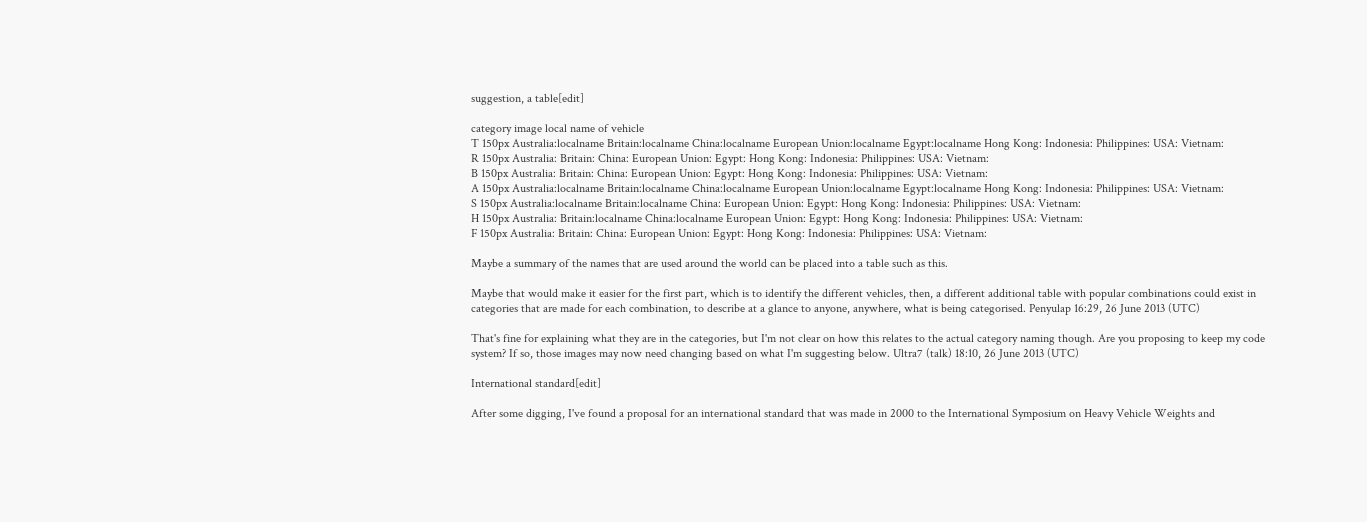suggestion, a table[edit]

category image local name of vehicle
T 150px Australia:localname Britain:localname China:localname European Union:localname Egypt:localname Hong Kong: Indonesia: Philippines: USA: Vietnam:
R 150px Australia: Britain: China: European Union: Egypt: Hong Kong: Indonesia: Philippines: USA: Vietnam:
B 150px Australia: Britain: China: European Union: Egypt: Hong Kong: Indonesia: Philippines: USA: Vietnam:
A 150px Australia:localname Britain:localname China:localname European Union:localname Egypt:localname Hong Kong: Indonesia: Philippines: USA: Vietnam:
S 150px Australia:localname Britain:localname China: European Union: Egypt: Hong Kong: Indonesia: Philippines: USA: Vietnam:
H 150px Australia: Britain:localname China:localname European Union: Egypt: Hong Kong: Indonesia: Philippines: USA: Vietnam:
F 150px Australia: Britain: China: European Union: Egypt: Hong Kong: Indonesia: Philippines: USA: Vietnam:

Maybe a summary of the names that are used around the world can be placed into a table such as this.

Maybe that would make it easier for the first part, which is to identify the different vehicles, then, a different additional table with popular combinations could exist in categories that are made for each combination, to describe at a glance to anyone, anywhere, what is being categorised. Penyulap 16:29, 26 June 2013 (UTC)

That's fine for explaining what they are in the categories, but I'm not clear on how this relates to the actual category naming though. Are you proposing to keep my code system? If so, those images may now need changing based on what I'm suggesting below. Ultra7 (talk) 18:10, 26 June 2013 (UTC)

International standard[edit]

After some digging, I've found a proposal for an international standard that was made in 2000 to the International Symposium on Heavy Vehicle Weights and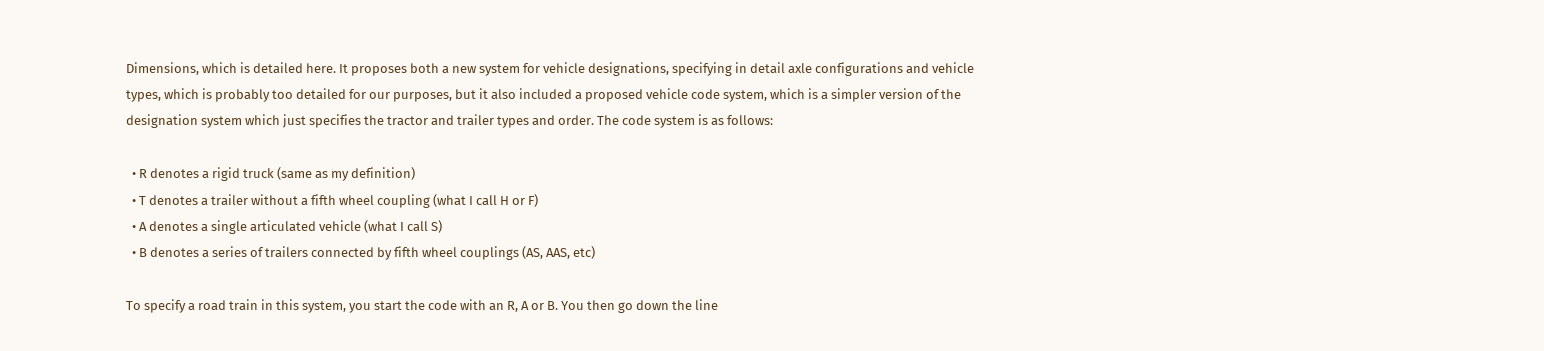Dimensions, which is detailed here. It proposes both a new system for vehicle designations, specifying in detail axle configurations and vehicle types, which is probably too detailed for our purposes, but it also included a proposed vehicle code system, which is a simpler version of the designation system which just specifies the tractor and trailer types and order. The code system is as follows:

  • R denotes a rigid truck (same as my definition)
  • T denotes a trailer without a fifth wheel coupling (what I call H or F)
  • A denotes a single articulated vehicle (what I call S)
  • B denotes a series of trailers connected by fifth wheel couplings (AS, AAS, etc)

To specify a road train in this system, you start the code with an R, A or B. You then go down the line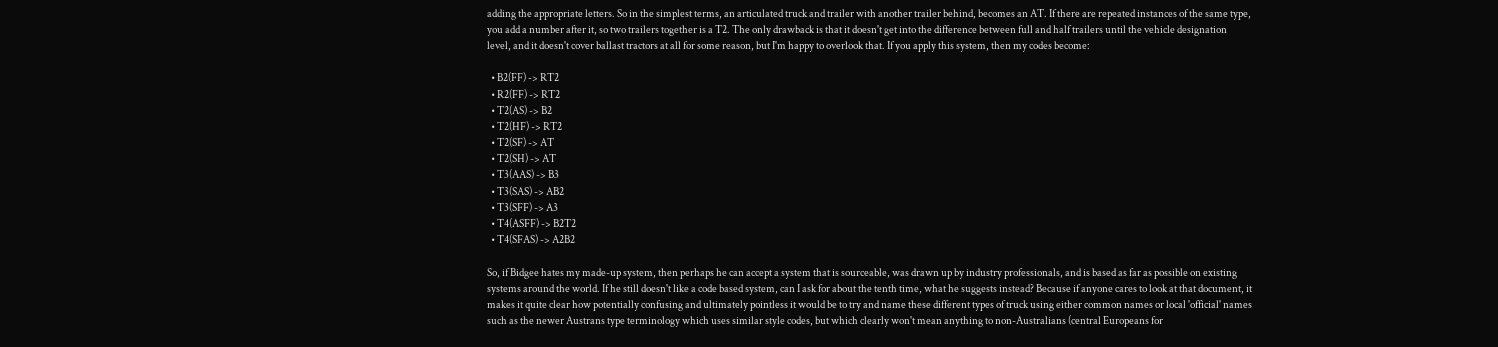adding the appropriate letters. So in the simplest terms, an articulated truck and trailer with another trailer behind, becomes an AT. If there are repeated instances of the same type, you add a number after it, so two trailers together is a T2. The only drawback is that it doesn't get into the difference between full and half trailers until the vehicle designation level, and it doesn't cover ballast tractors at all for some reason, but I'm happy to overlook that. If you apply this system, then my codes become:

  • B2(FF) -> RT2
  • R2(FF) -> RT2
  • T2(AS) -> B2
  • T2(HF) -> RT2
  • T2(SF) -> AT
  • T2(SH) -> AT
  • T3(AAS) -> B3
  • T3(SAS) -> AB2
  • T3(SFF) -> A3
  • T4(ASFF) -> B2T2
  • T4(SFAS) -> A2B2

So, if Bidgee hates my made-up system, then perhaps he can accept a system that is sourceable, was drawn up by industry professionals, and is based as far as possible on existing systems around the world. If he still doesn't like a code based system, can I ask for about the tenth time, what he suggests instead? Because if anyone cares to look at that document, it makes it quite clear how potentially confusing and ultimately pointless it would be to try and name these different types of truck using either common names or local 'official' names such as the newer Austrans type terminology which uses similar style codes, but which clearly won't mean anything to non-Australians (central Europeans for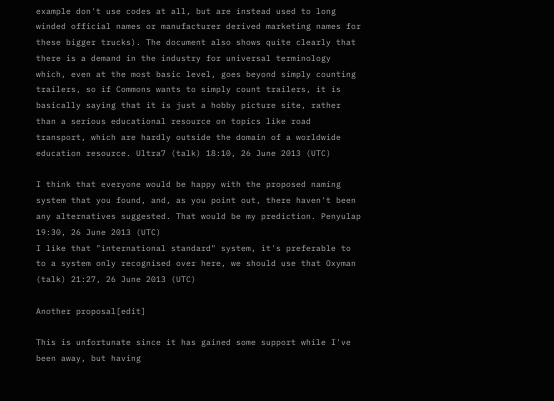example don't use codes at all, but are instead used to long winded official names or manufacturer derived marketing names for these bigger trucks). The document also shows quite clearly that there is a demand in the industry for universal terminology which, even at the most basic level, goes beyond simply counting trailers, so if Commons wants to simply count trailers, it is basically saying that it is just a hobby picture site, rather than a serious educational resource on topics like road transport, which are hardly outside the domain of a worldwide education resource. Ultra7 (talk) 18:10, 26 June 2013 (UTC)

I think that everyone would be happy with the proposed naming system that you found, and, as you point out, there haven't been any alternatives suggested. That would be my prediction. Penyulap 19:30, 26 June 2013 (UTC)
I like that "international standard" system, it's preferable to to a system only recognised over here, we should use that Oxyman (talk) 21:27, 26 June 2013 (UTC)

Another proposal[edit]

This is unfortunate since it has gained some support while I've been away, but having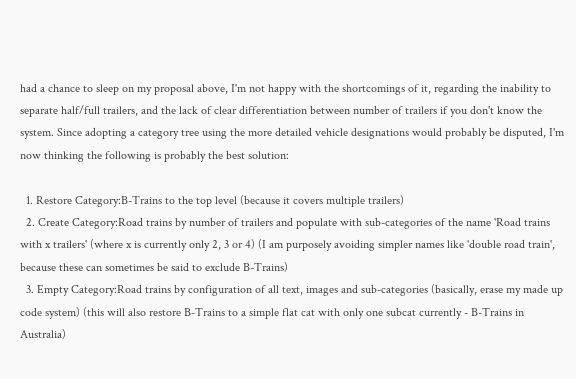had a chance to sleep on my proposal above, I'm not happy with the shortcomings of it, regarding the inability to separate half/full trailers, and the lack of clear differentiation between number of trailers if you don't know the system. Since adopting a category tree using the more detailed vehicle designations would probably be disputed, I'm now thinking the following is probably the best solution:

  1. Restore Category:B-Trains to the top level (because it covers multiple trailers)
  2. Create Category:Road trains by number of trailers and populate with sub-categories of the name 'Road trains with x trailers' (where x is currently only 2, 3 or 4) (I am purposely avoiding simpler names like 'double road train', because these can sometimes be said to exclude B-Trains)
  3. Empty Category:Road trains by configuration of all text, images and sub-categories (basically, erase my made up code system) (this will also restore B-Trains to a simple flat cat with only one subcat currently - B-Trains in Australia)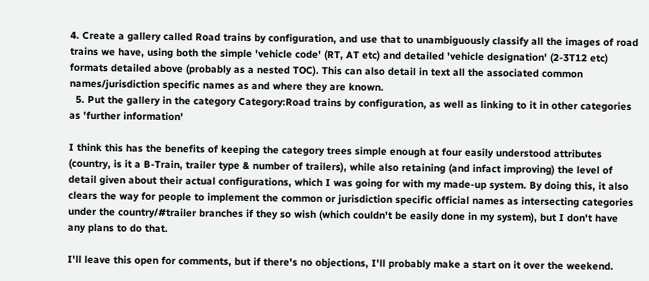4. Create a gallery called Road trains by configuration, and use that to unambiguously classify all the images of road trains we have, using both the simple 'vehicle code' (RT, AT etc) and detailed 'vehicle designation' (2-3T12 etc) formats detailed above (probably as a nested TOC). This can also detail in text all the associated common names/jurisdiction specific names as and where they are known.
  5. Put the gallery in the category Category:Road trains by configuration, as well as linking to it in other categories as 'further information'

I think this has the benefits of keeping the category trees simple enough at four easily understood attributes (country, is it a B-Train, trailer type & number of trailers), while also retaining (and infact improving) the level of detail given about their actual configurations, which I was going for with my made-up system. By doing this, it also clears the way for people to implement the common or jurisdiction specific official names as intersecting categories under the country/#trailer branches if they so wish (which couldn't be easily done in my system), but I don't have any plans to do that.

I'll leave this open for comments, but if there's no objections, I'll probably make a start on it over the weekend.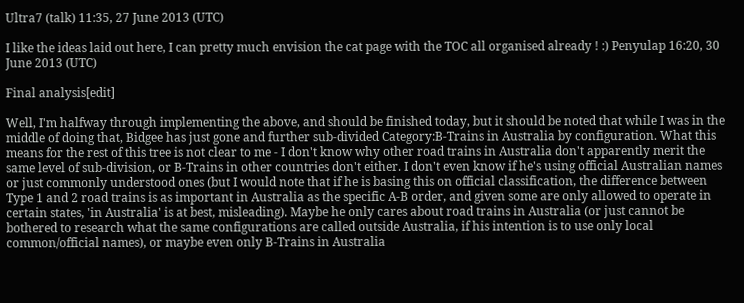Ultra7 (talk) 11:35, 27 June 2013 (UTC)

I like the ideas laid out here, I can pretty much envision the cat page with the TOC all organised already ! :) Penyulap 16:20, 30 June 2013 (UTC)

Final analysis[edit]

Well, I'm halfway through implementing the above, and should be finished today, but it should be noted that while I was in the middle of doing that, Bidgee has just gone and further sub-divided Category:B-Trains in Australia by configuration. What this means for the rest of this tree is not clear to me - I don't know why other road trains in Australia don't apparently merit the same level of sub-division, or B-Trains in other countries don't either. I don't even know if he's using official Australian names or just commonly understood ones (but I would note that if he is basing this on official classification, the difference between Type 1 and 2 road trains is as important in Australia as the specific A-B order, and given some are only allowed to operate in certain states, 'in Australia' is at best, misleading). Maybe he only cares about road trains in Australia (or just cannot be bothered to research what the same configurations are called outside Australia, if his intention is to use only local common/official names), or maybe even only B-Trains in Australia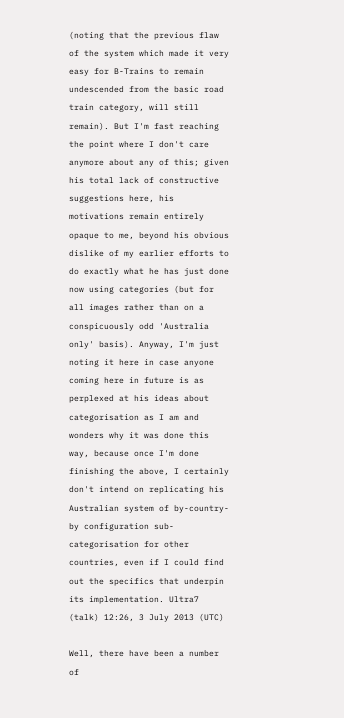(noting that the previous flaw of the system which made it very easy for B-Trains to remain undescended from the basic road train category, will still remain). But I'm fast reaching the point where I don't care anymore about any of this; given his total lack of constructive suggestions here, his motivations remain entirely opaque to me, beyond his obvious dislike of my earlier efforts to do exactly what he has just done now using categories (but for all images rather than on a conspicuously odd 'Australia only' basis). Anyway, I'm just noting it here in case anyone coming here in future is as perplexed at his ideas about categorisation as I am and wonders why it was done this way, because once I'm done finishing the above, I certainly don't intend on replicating his Australian system of by-country-by configuration sub-categorisation for other countries, even if I could find out the specifics that underpin its implementation. Ultra7 (talk) 12:26, 3 July 2013 (UTC)

Well, there have been a number of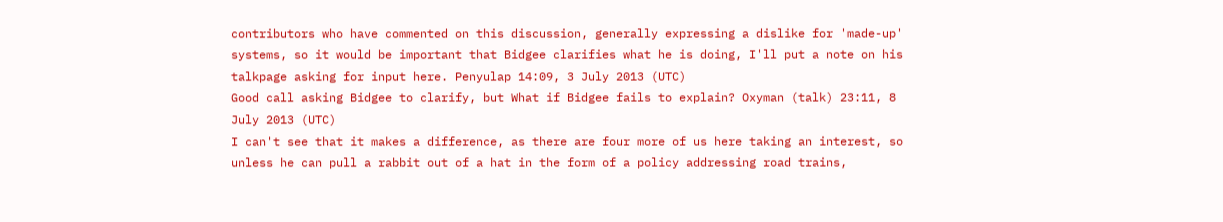contributors who have commented on this discussion, generally expressing a dislike for 'made-up' systems, so it would be important that Bidgee clarifies what he is doing, I'll put a note on his talkpage asking for input here. Penyulap 14:09, 3 July 2013 (UTC)
Good call asking Bidgee to clarify, but What if Bidgee fails to explain? Oxyman (talk) 23:11, 8 July 2013 (UTC)
I can't see that it makes a difference, as there are four more of us here taking an interest, so unless he can pull a rabbit out of a hat in the form of a policy addressing road trains,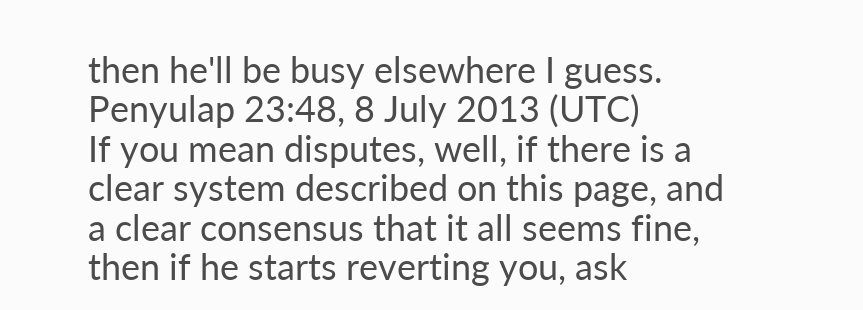then he'll be busy elsewhere I guess. Penyulap 23:48, 8 July 2013 (UTC)
If you mean disputes, well, if there is a clear system described on this page, and a clear consensus that it all seems fine, then if he starts reverting you, ask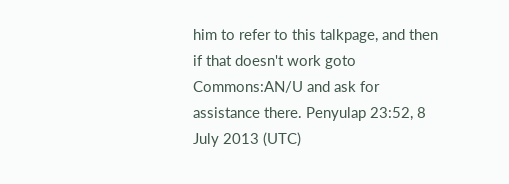him to refer to this talkpage, and then if that doesn't work goto Commons:AN/U and ask for assistance there. Penyulap 23:52, 8 July 2013 (UTC)